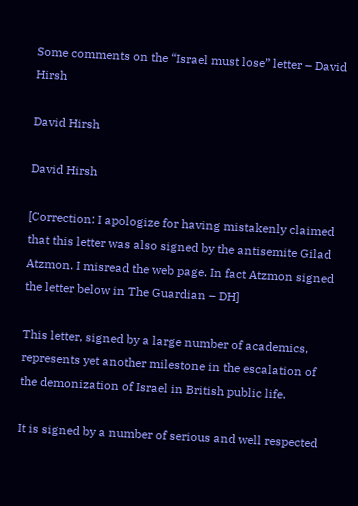Some comments on the “Israel must lose” letter – David Hirsh

David Hirsh

David Hirsh

[Correction: I apologize for having mistakenly claimed that this letter was also signed by the antisemite Gilad Atzmon. I misread the web page. In fact Atzmon signed the letter below in The Guardian – DH]

This letter, signed by a large number of academics, represents yet another milestone in the escalation of the demonization of Israel in British public life.

It is signed by a number of serious and well respected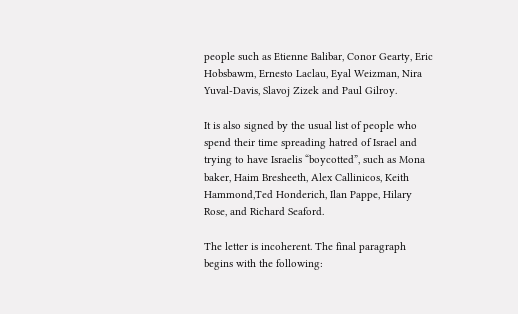people such as Etienne Balibar, Conor Gearty, Eric Hobsbawm, Ernesto Laclau, Eyal Weizman, Nira Yuval-Davis, Slavoj Zizek and Paul Gilroy.

It is also signed by the usual list of people who spend their time spreading hatred of Israel and trying to have Israelis “boycotted”, such as Mona baker, Haim Bresheeth, Alex Callinicos, Keith Hammond,Ted Honderich, Ilan Pappe, Hilary Rose, and Richard Seaford.

The letter is incoherent. The final paragraph begins with the following: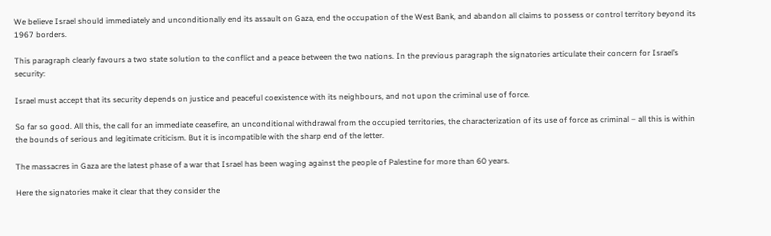We believe Israel should immediately and unconditionally end its assault on Gaza, end the occupation of the West Bank, and abandon all claims to possess or control territory beyond its 1967 borders.

This paragraph clearly favours a two state solution to the conflict and a peace between the two nations. In the previous paragraph the signatories articulate their concern for Israel’s security:

Israel must accept that its security depends on justice and peaceful coexistence with its neighbours, and not upon the criminal use of force.

So far so good. All this, the call for an immediate ceasefire, an unconditional withdrawal from the occupied territories, the characterization of its use of force as criminal – all this is within the bounds of serious and legitimate criticism. But it is incompatible with the sharp end of the letter.

The massacres in Gaza are the latest phase of a war that Israel has been waging against the people of Palestine for more than 60 years.

Here the signatories make it clear that they consider the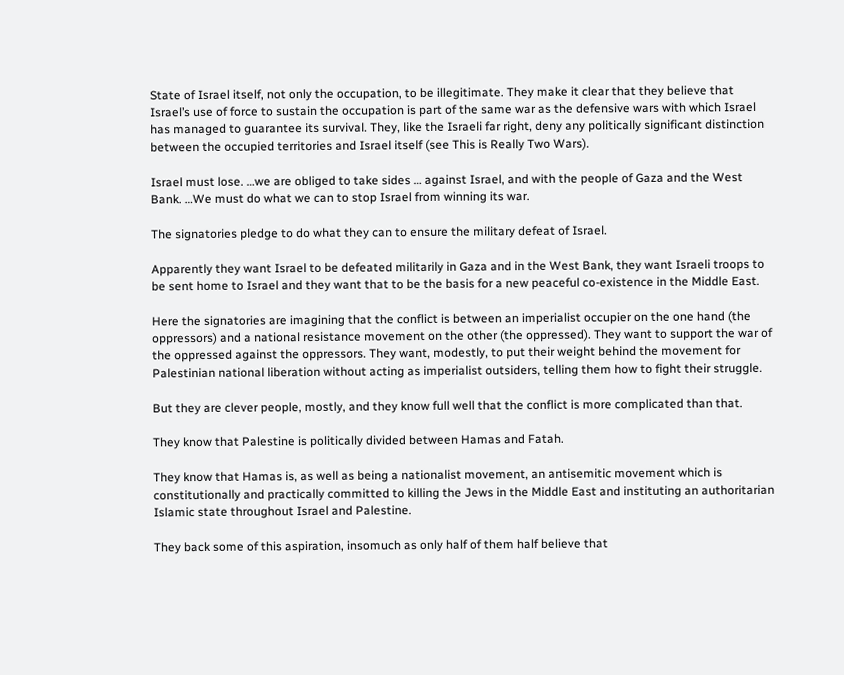State of Israel itself, not only the occupation, to be illegitimate. They make it clear that they believe that Israel’s use of force to sustain the occupation is part of the same war as the defensive wars with which Israel has managed to guarantee its survival. They, like the Israeli far right, deny any politically significant distinction between the occupied territories and Israel itself (see This is Really Two Wars).

Israel must lose. …we are obliged to take sides … against Israel, and with the people of Gaza and the West Bank. …We must do what we can to stop Israel from winning its war.

The signatories pledge to do what they can to ensure the military defeat of Israel.

Apparently they want Israel to be defeated militarily in Gaza and in the West Bank, they want Israeli troops to be sent home to Israel and they want that to be the basis for a new peaceful co-existence in the Middle East.

Here the signatories are imagining that the conflict is between an imperialist occupier on the one hand (the oppressors) and a national resistance movement on the other (the oppressed). They want to support the war of the oppressed against the oppressors. They want, modestly, to put their weight behind the movement for Palestinian national liberation without acting as imperialist outsiders, telling them how to fight their struggle.

But they are clever people, mostly, and they know full well that the conflict is more complicated than that.

They know that Palestine is politically divided between Hamas and Fatah.

They know that Hamas is, as well as being a nationalist movement, an antisemitic movement which is constitutionally and practically committed to killing the Jews in the Middle East and instituting an authoritarian Islamic state throughout Israel and Palestine.

They back some of this aspiration, insomuch as only half of them half believe that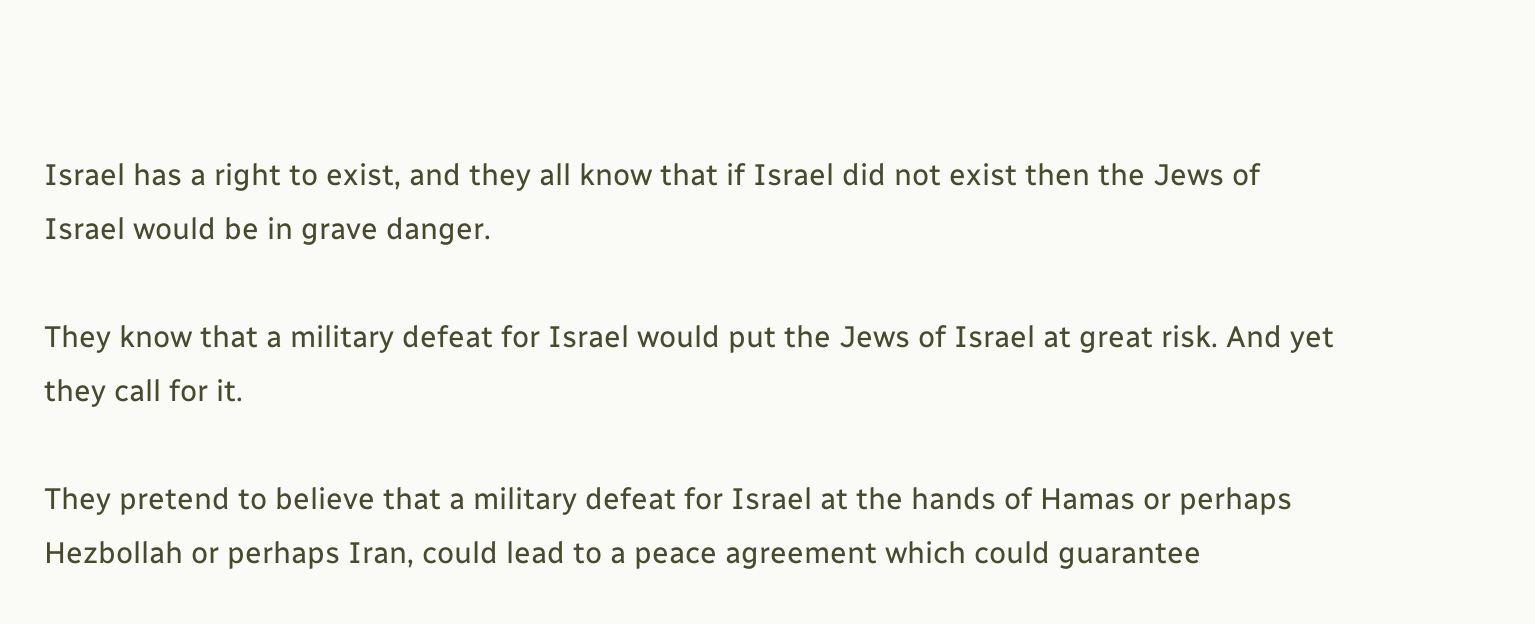Israel has a right to exist, and they all know that if Israel did not exist then the Jews of Israel would be in grave danger.

They know that a military defeat for Israel would put the Jews of Israel at great risk. And yet they call for it.

They pretend to believe that a military defeat for Israel at the hands of Hamas or perhaps Hezbollah or perhaps Iran, could lead to a peace agreement which could guarantee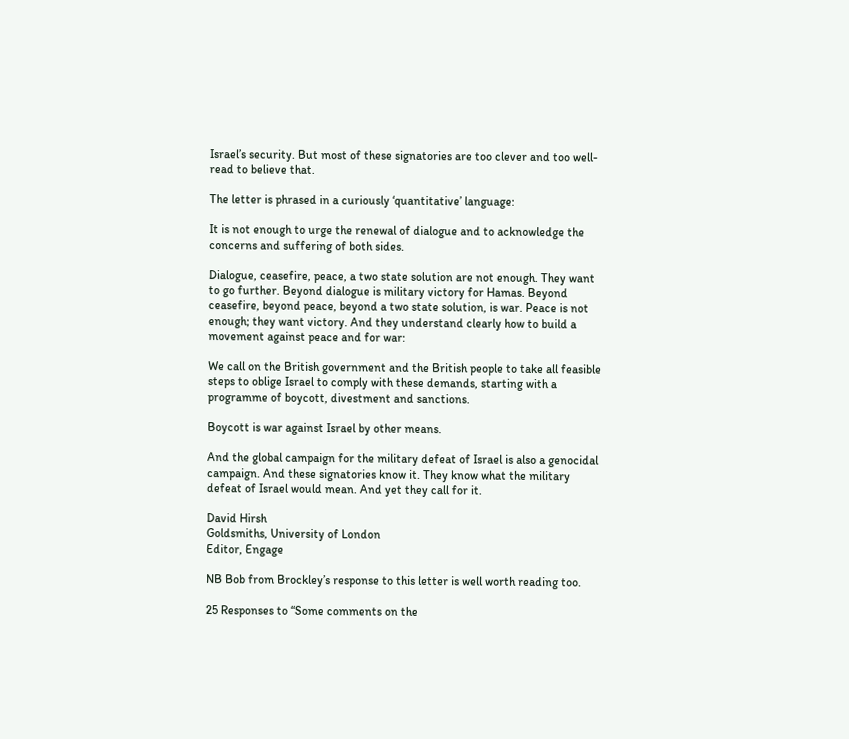Israel’s security. But most of these signatories are too clever and too well-read to believe that.

The letter is phrased in a curiously ‘quantitative’ language:

It is not enough to urge the renewal of dialogue and to acknowledge the concerns and suffering of both sides.

Dialogue, ceasefire, peace, a two state solution are not enough. They want to go further. Beyond dialogue is military victory for Hamas. Beyond ceasefire, beyond peace, beyond a two state solution, is war. Peace is not enough; they want victory. And they understand clearly how to build a movement against peace and for war:

We call on the British government and the British people to take all feasible steps to oblige Israel to comply with these demands, starting with a programme of boycott, divestment and sanctions.

Boycott is war against Israel by other means.

And the global campaign for the military defeat of Israel is also a genocidal campaign. And these signatories know it. They know what the military defeat of Israel would mean. And yet they call for it.

David Hirsh
Goldsmiths, University of London
Editor, Engage

NB Bob from Brockley’s response to this letter is well worth reading too.

25 Responses to “Some comments on the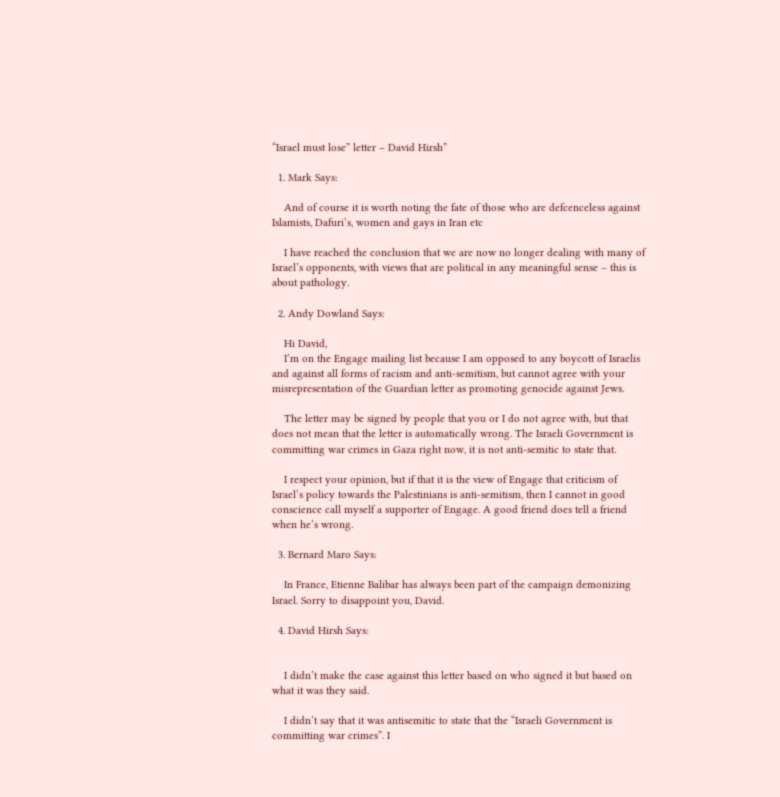“Israel must lose” letter – David Hirsh”

  1. Mark Says:

    And of course it is worth noting the fate of those who are defcenceless against Islamists, Dafuri’s, women and gays in Iran etc

    I have reached the conclusion that we are now no longer dealing with many of Israel’s opponents, with views that are political in any meaningful sense – this is about pathology.

  2. Andy Dowland Says:

    Hi David,
    I’m on the Engage mailing list because I am opposed to any boycott of Israelis and against all forms of racism and anti-semitism, but cannot agree with your misrepresentation of the Guardian letter as promoting genocide against Jews.

    The letter may be signed by people that you or I do not agree with, but that does not mean that the letter is automatically wrong. The Israeli Government is committing war crimes in Gaza right now, it is not anti-semitic to state that.

    I respect your opinion, but if that it is the view of Engage that criticism of Israel’s policy towards the Palestinians is anti-semitism, then I cannot in good conscience call myself a supporter of Engage. A good friend does tell a friend when he’s wrong.

  3. Bernard Maro Says:

    In France, Etienne Balibar has always been part of the campaign demonizing Israel. Sorry to disappoint you, David.

  4. David Hirsh Says:


    I didn’t make the case against this letter based on who signed it but based on what it was they said.

    I didn’t say that it was antisemitic to state that the “Israeli Government is committing war crimes”. I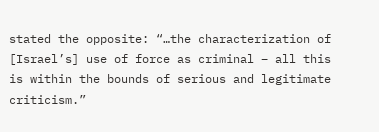stated the opposite: “…the characterization of [Israel’s] use of force as criminal – all this is within the bounds of serious and legitimate criticism.”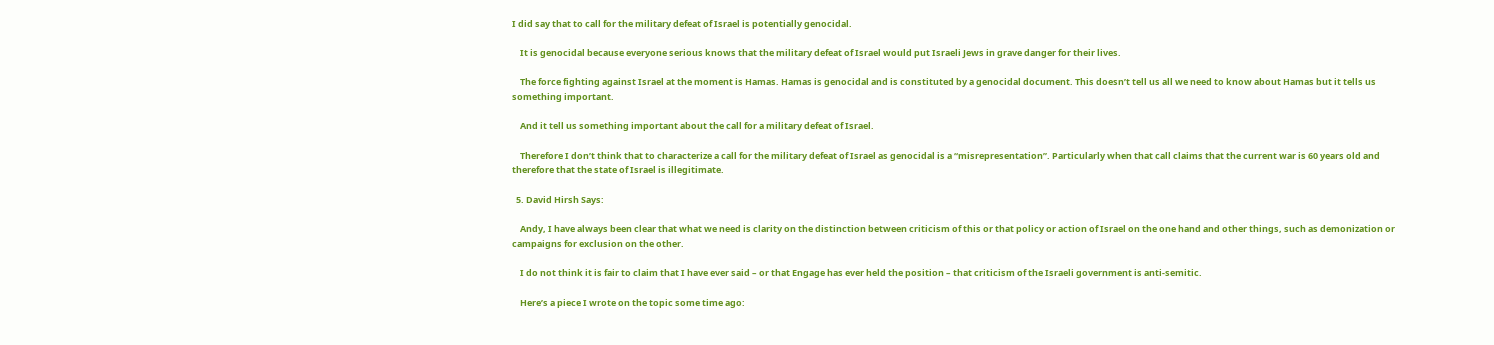I did say that to call for the military defeat of Israel is potentially genocidal.

    It is genocidal because everyone serious knows that the military defeat of Israel would put Israeli Jews in grave danger for their lives.

    The force fighting against Israel at the moment is Hamas. Hamas is genocidal and is constituted by a genocidal document. This doesn’t tell us all we need to know about Hamas but it tells us something important.

    And it tell us something important about the call for a military defeat of Israel.

    Therefore I don’t think that to characterize a call for the military defeat of Israel as genocidal is a “misrepresentation”. Particularly when that call claims that the current war is 60 years old and therefore that the state of Israel is illegitimate.

  5. David Hirsh Says:

    Andy, I have always been clear that what we need is clarity on the distinction between criticism of this or that policy or action of Israel on the one hand and other things, such as demonization or campaigns for exclusion on the other.

    I do not think it is fair to claim that I have ever said – or that Engage has ever held the position – that criticism of the Israeli government is anti-semitic.

    Here’s a piece I wrote on the topic some time ago: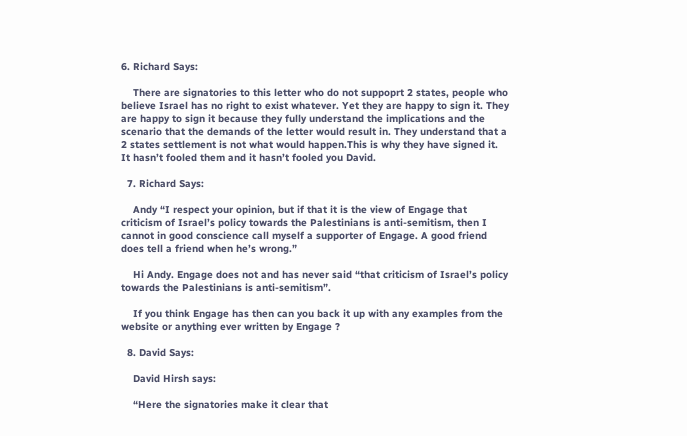6. Richard Says:

    There are signatories to this letter who do not suppoprt 2 states, people who believe Israel has no right to exist whatever. Yet they are happy to sign it. They are happy to sign it because they fully understand the implications and the scenario that the demands of the letter would result in. They understand that a 2 states settlement is not what would happen.This is why they have signed it. It hasn’t fooled them and it hasn’t fooled you David.

  7. Richard Says:

    Andy “I respect your opinion, but if that it is the view of Engage that criticism of Israel’s policy towards the Palestinians is anti-semitism, then I cannot in good conscience call myself a supporter of Engage. A good friend does tell a friend when he’s wrong.”

    Hi Andy. Engage does not and has never said “that criticism of Israel’s policy towards the Palestinians is anti-semitism”.

    If you think Engage has then can you back it up with any examples from the website or anything ever written by Engage ?

  8. David Says:

    David Hirsh says:

    “Here the signatories make it clear that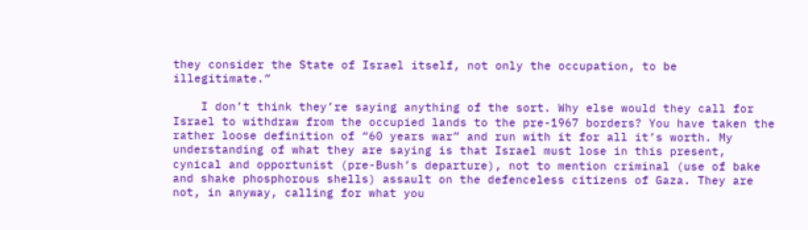they consider the State of Israel itself, not only the occupation, to be illegitimate.”

    I don’t think they’re saying anything of the sort. Why else would they call for Israel to withdraw from the occupied lands to the pre-1967 borders? You have taken the rather loose definition of “60 years war” and run with it for all it’s worth. My understanding of what they are saying is that Israel must lose in this present, cynical and opportunist (pre-Bush’s departure), not to mention criminal (use of bake and shake phosphorous shells) assault on the defenceless citizens of Gaza. They are not, in anyway, calling for what you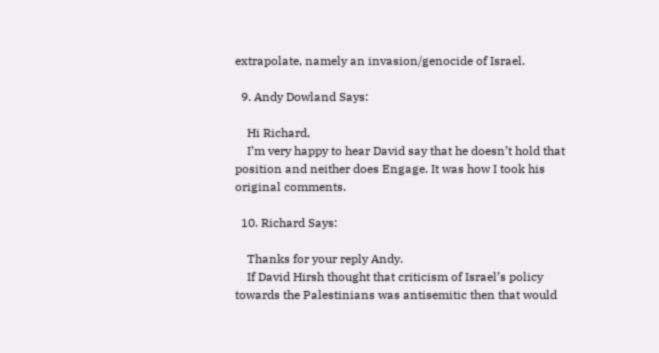extrapolate, namely an invasion/genocide of Israel.

  9. Andy Dowland Says:

    Hi Richard,
    I’m very happy to hear David say that he doesn’t hold that position and neither does Engage. It was how I took his original comments.

  10. Richard Says:

    Thanks for your reply Andy.
    If David Hirsh thought that criticism of Israel’s policy towards the Palestinians was antisemitic then that would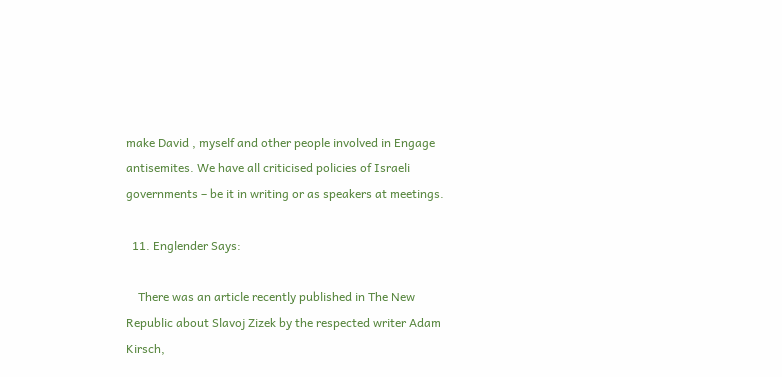make David , myself and other people involved in Engage antisemites. We have all criticised policies of Israeli governments – be it in writing or as speakers at meetings.

  11. Englender Says:

    There was an article recently published in The New Republic about Slavoj Zizek by the respected writer Adam Kirsch,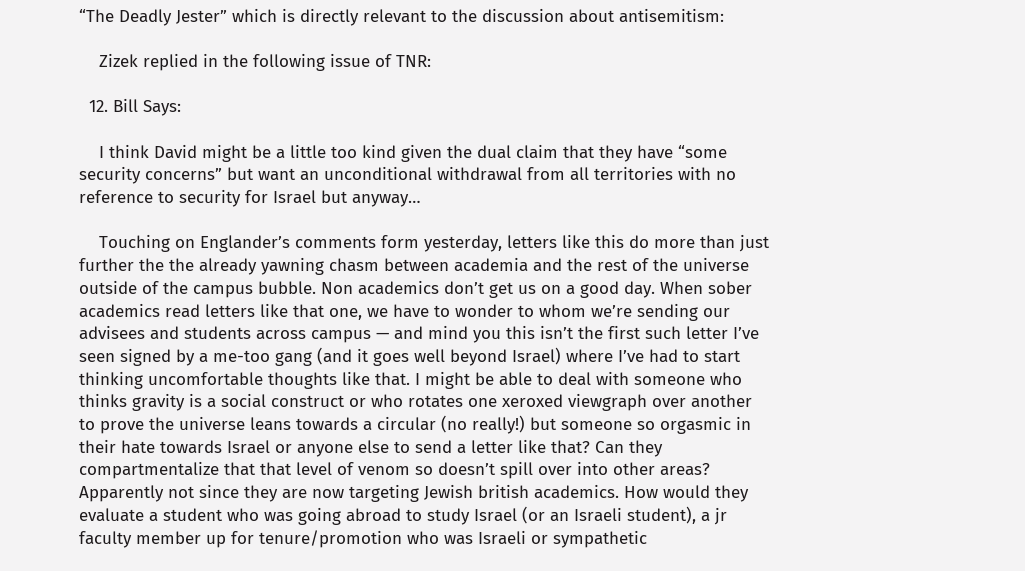“The Deadly Jester” which is directly relevant to the discussion about antisemitism:

    Zizek replied in the following issue of TNR:

  12. Bill Says:

    I think David might be a little too kind given the dual claim that they have “some security concerns” but want an unconditional withdrawal from all territories with no reference to security for Israel but anyway…

    Touching on Englander’s comments form yesterday, letters like this do more than just further the the already yawning chasm between academia and the rest of the universe outside of the campus bubble. Non academics don’t get us on a good day. When sober academics read letters like that one, we have to wonder to whom we’re sending our advisees and students across campus — and mind you this isn’t the first such letter I’ve seen signed by a me-too gang (and it goes well beyond Israel) where I’ve had to start thinking uncomfortable thoughts like that. I might be able to deal with someone who thinks gravity is a social construct or who rotates one xeroxed viewgraph over another to prove the universe leans towards a circular (no really!) but someone so orgasmic in their hate towards Israel or anyone else to send a letter like that? Can they compartmentalize that that level of venom so doesn’t spill over into other areas? Apparently not since they are now targeting Jewish british academics. How would they evaluate a student who was going abroad to study Israel (or an Israeli student), a jr faculty member up for tenure/promotion who was Israeli or sympathetic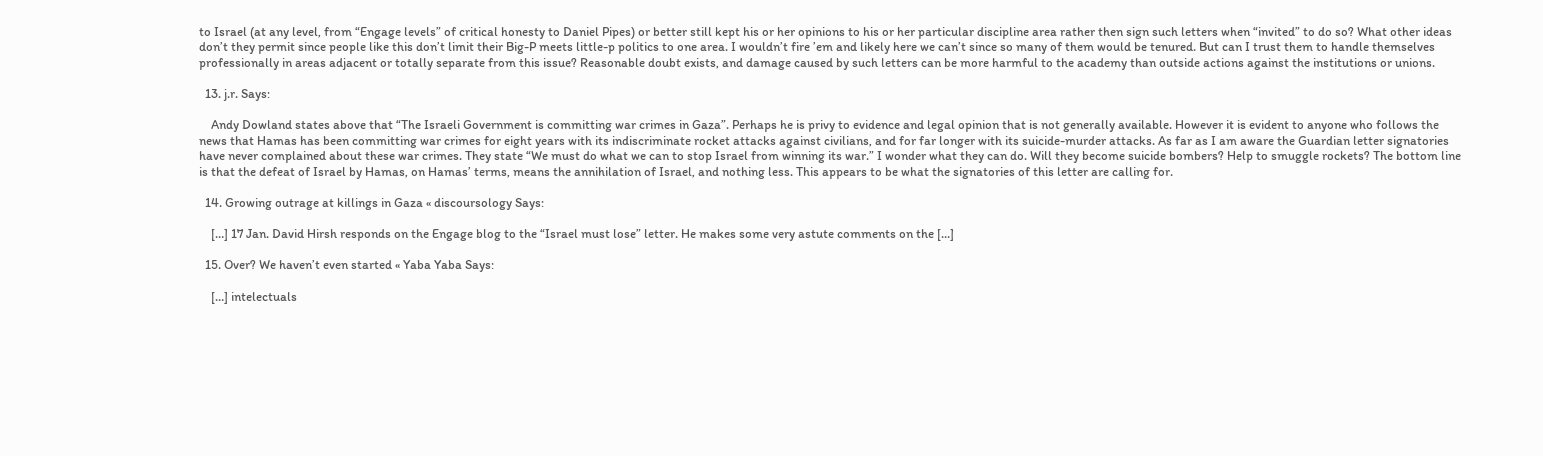to Israel (at any level, from “Engage levels” of critical honesty to Daniel Pipes) or better still kept his or her opinions to his or her particular discipline area rather then sign such letters when “invited” to do so? What other ideas don’t they permit since people like this don’t limit their Big-P meets little-p politics to one area. I wouldn’t fire ’em and likely here we can’t since so many of them would be tenured. But can I trust them to handle themselves professionally in areas adjacent or totally separate from this issue? Reasonable doubt exists, and damage caused by such letters can be more harmful to the academy than outside actions against the institutions or unions.

  13. j.r. Says:

    Andy Dowland states above that “The Israeli Government is committing war crimes in Gaza”. Perhaps he is privy to evidence and legal opinion that is not generally available. However it is evident to anyone who follows the news that Hamas has been committing war crimes for eight years with its indiscriminate rocket attacks against civilians, and for far longer with its suicide-murder attacks. As far as I am aware the Guardian letter signatories have never complained about these war crimes. They state “We must do what we can to stop Israel from winning its war.” I wonder what they can do. Will they become suicide bombers? Help to smuggle rockets? The bottom line is that the defeat of Israel by Hamas, on Hamas’ terms, means the annihilation of Israel, and nothing less. This appears to be what the signatories of this letter are calling for.

  14. Growing outrage at killings in Gaza « discoursology Says:

    […] 17 Jan. David Hirsh responds on the Engage blog to the “Israel must lose” letter. He makes some very astute comments on the […]

  15. Over? We haven’t even started « Yaba Yaba Says:

    […] intelectuals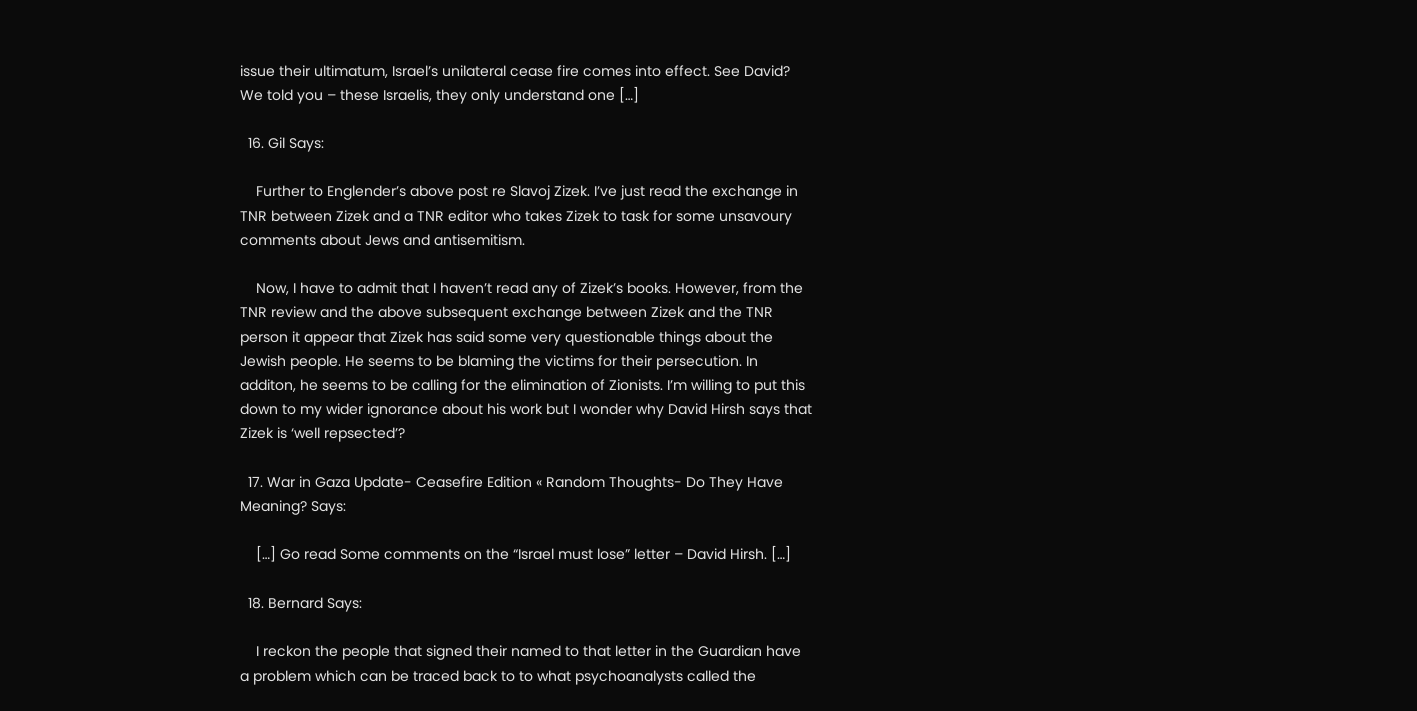issue their ultimatum, Israel’s unilateral cease fire comes into effect. See David? We told you – these Israelis, they only understand one […]

  16. Gil Says:

    Further to Englender’s above post re Slavoj Zizek. I’ve just read the exchange in TNR between Zizek and a TNR editor who takes Zizek to task for some unsavoury comments about Jews and antisemitism.

    Now, I have to admit that I haven’t read any of Zizek’s books. However, from the TNR review and the above subsequent exchange between Zizek and the TNR person it appear that Zizek has said some very questionable things about the Jewish people. He seems to be blaming the victims for their persecution. In additon, he seems to be calling for the elimination of Zionists. I’m willing to put this down to my wider ignorance about his work but I wonder why David Hirsh says that Zizek is ‘well repsected’?

  17. War in Gaza Update- Ceasefire Edition « Random Thoughts- Do They Have Meaning? Says:

    […] Go read Some comments on the “Israel must lose” letter – David Hirsh. […]

  18. Bernard Says:

    I reckon the people that signed their named to that letter in the Guardian have a problem which can be traced back to to what psychoanalysts called the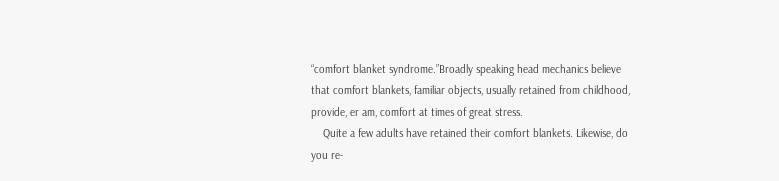“comfort blanket syndrome.”Broadly speaking head mechanics believe that comfort blankets, familiar objects, usually retained from childhood, provide, er am, comfort at times of great stress.
    Quite a few adults have retained their comfort blankets. Likewise, do you re-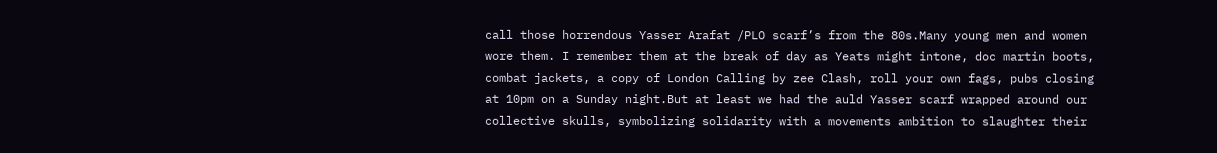call those horrendous Yasser Arafat /PLO scarf’s from the 80s.Many young men and women wore them. I remember them at the break of day as Yeats might intone, doc martin boots, combat jackets, a copy of London Calling by zee Clash, roll your own fags, pubs closing at 10pm on a Sunday night.But at least we had the auld Yasser scarf wrapped around our collective skulls, symbolizing solidarity with a movements ambition to slaughter their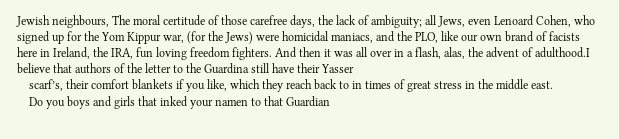Jewish neighbours, The moral certitude of those carefree days, the lack of ambiguity; all Jews, even Lenoard Cohen, who signed up for the Yom Kippur war, (for the Jews) were homicidal maniacs, and the PLO, like our own brand of facists here in Ireland, the IRA, fun loving freedom fighters. And then it was all over in a flash, alas, the advent of adulthood.I believe that authors of the letter to the Guardina still have their Yasser
    scarf’s, their comfort blankets if you like, which they reach back to in times of great stress in the middle east.
    Do you boys and girls that inked your namen to that Guardian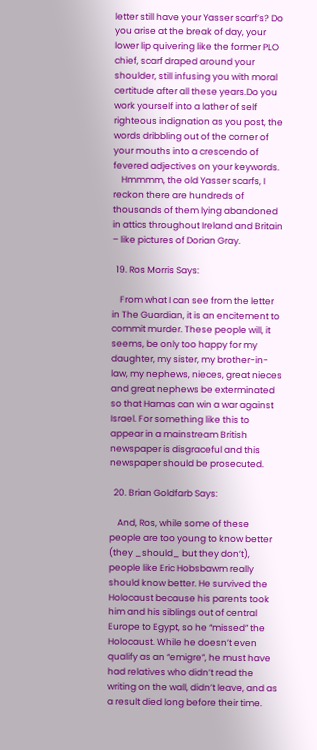letter still have your Yasser scarf’s? Do you arise at the break of day, your lower lip quivering like the former PLO chief, scarf draped around your shoulder, still infusing you with moral certitude after all these years.Do you work yourself into a lather of self righteous indignation as you post, the words dribbling out of the corner of your mouths into a crescendo of fevered adjectives on your keywords.
    Hmmmm, the old Yasser scarfs, I reckon there are hundreds of thousands of them lying abandoned in attics throughout Ireland and Britain – like pictures of Dorian Gray.

  19. Ros Morris Says:

    From what I can see from the letter in The Guardian, it is an encitement to commit murder. These people will, it seems, be only too happy for my daughter, my sister, my brother-in-law, my nephews, nieces, great nieces and great nephews be exterminated so that Hamas can win a war against Israel. For something like this to appear in a mainstream British newspaper is disgraceful and this newspaper should be prosecuted.

  20. Brian Goldfarb Says:

    And, Ros, while some of these people are too young to know better (they _should_ but they don’t), people like Eric Hobsbawm really should know better. He survived the Holocaust because his parents took him and his siblings out of central Europe to Egypt, so he “missed” the Holocaust. While he doesn’t even qualify as an “emigre”, he must have had relatives who didn’t read the writing on the wall, didn’t leave, and as a result died long before their time.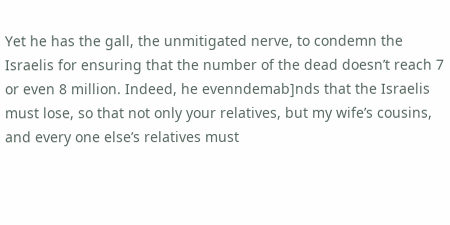Yet he has the gall, the unmitigated nerve, to condemn the Israelis for ensuring that the number of the dead doesn’t reach 7 or even 8 million. Indeed, he evenndemab]nds that the Israelis must lose, so that not only your relatives, but my wife’s cousins, and every one else’s relatives must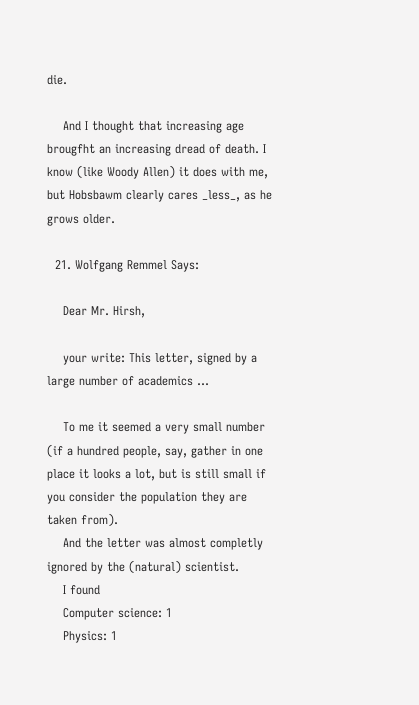die.

    And I thought that increasing age brougfht an increasing dread of death. I know (like Woody Allen) it does with me, but Hobsbawm clearly cares _less_, as he grows older.

  21. Wolfgang Remmel Says:

    Dear Mr. Hirsh,

    your write: This letter, signed by a large number of academics …

    To me it seemed a very small number (if a hundred people, say, gather in one place it looks a lot, but is still small if you consider the population they are taken from).
    And the letter was almost completly ignored by the (natural) scientist.
    I found
    Computer science: 1
    Physics: 1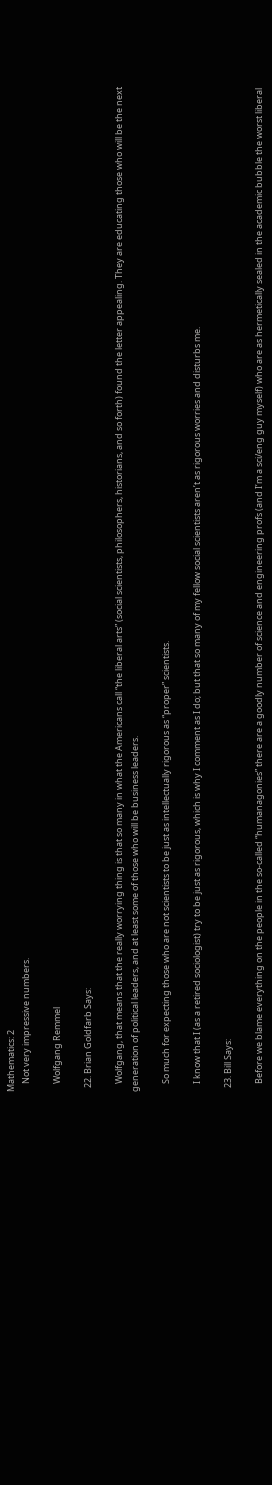Mathematics: 2
    Not very impressive numbers.

    Wolfgang Remmel

  22. Brian Goldfarb Says:

    Wolfgang, that means that the really worrying thing is that so many in what the Americans call “the liberal arts” (social scientists, philosophers, historians, and so forth) found the letter appealing. They are educating those who will be the next generation of political leaders, and at least some of those who will be business leaders.

    So much for expecting those who are not scientists to be just as intellectually rigorous as “proper” scientists.

    I know that I (as a retired sociologist) try to be just as rigorous, which is why I comment as I do; but that so many of my fellow social scientists aren’t as rigorous worries and disturbs me.

  23. Bill Says:

    Before we blame everything on the people in the so-called “humanagonies” there are a goodly number of science and engineering profs (and I’m a sci/eng guy myself) who are as hermetically sealed in the academic bubble the worst liberal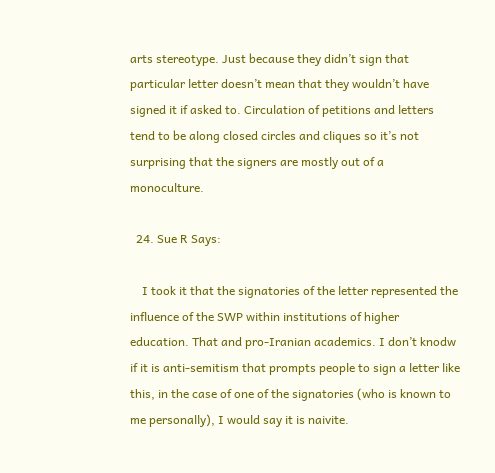arts stereotype. Just because they didn’t sign that particular letter doesn’t mean that they wouldn’t have signed it if asked to. Circulation of petitions and letters tend to be along closed circles and cliques so it’s not surprising that the signers are mostly out of a monoculture.

  24. Sue R Says:

    I took it that the signatories of the letter represented the influence of the SWP within institutions of higher education. That and pro-Iranian academics. I don’t knodw if it is anti-semitism that prompts people to sign a letter like this, in the case of one of the signatories (who is known to me personally), I would say it is naivite.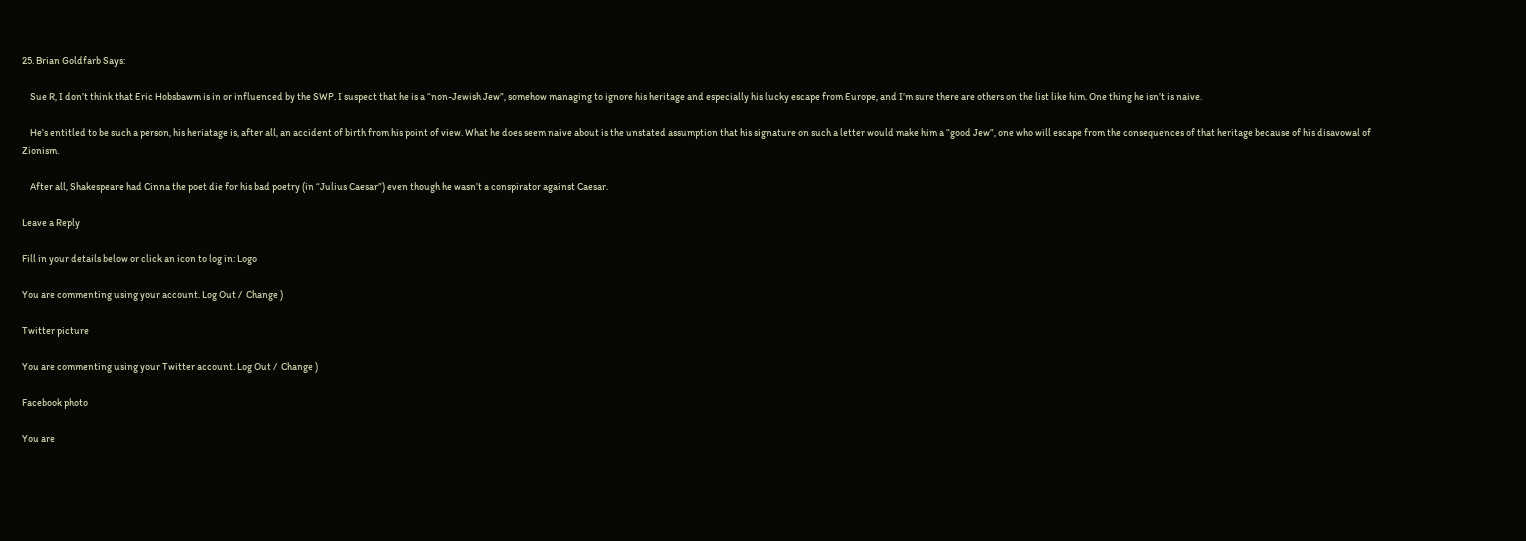25. Brian Goldfarb Says:

    Sue R, I don’t think that Eric Hobsbawm is in or influenced by the SWP. I suspect that he is a “non-Jewish Jew”, somehow managing to ignore his heritage and especially his lucky escape from Europe, and I’m sure there are others on the list like him. One thing he isn’t is naive.

    He’s entitled to be such a person, his heriatage is, after all, an accident of birth from his point of view. What he does seem naive about is the unstated assumption that his signature on such a letter would make him a “good Jew”, one who will escape from the consequences of that heritage because of his disavowal of Zionism.

    After all, Shakespeare had Cinna the poet die for his bad poetry (in “Julius Caesar”) even though he wasn’t a conspirator against Caesar.

Leave a Reply

Fill in your details below or click an icon to log in: Logo

You are commenting using your account. Log Out /  Change )

Twitter picture

You are commenting using your Twitter account. Log Out /  Change )

Facebook photo

You are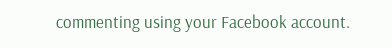commenting using your Facebook account.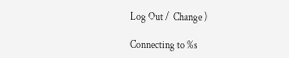Log Out /  Change )

Connecting to %s